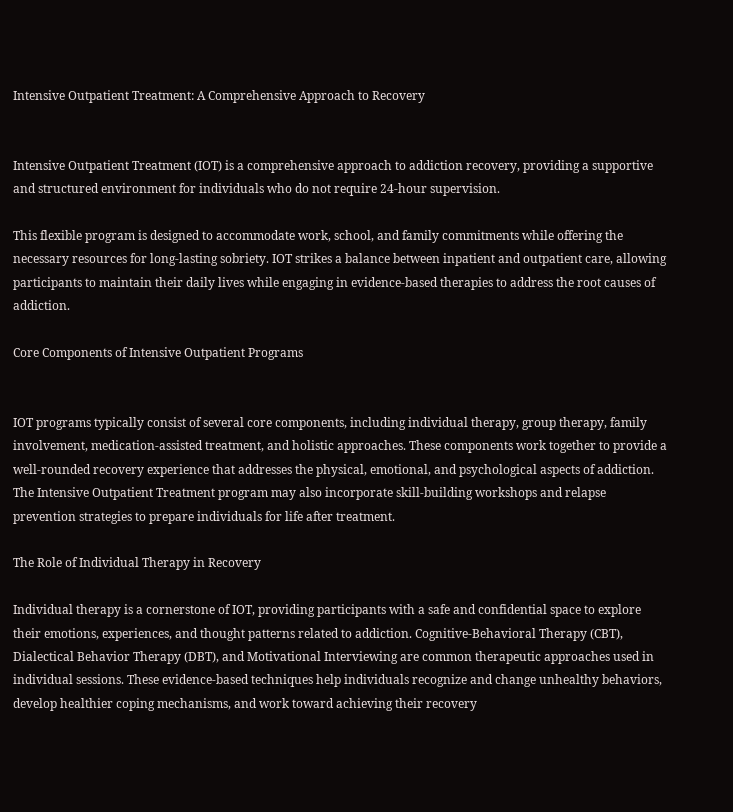Intensive Outpatient Treatment: A Comprehensive Approach to Recovery


Intensive Outpatient Treatment (IOT) is a comprehensive approach to addiction recovery, providing a supportive and structured environment for individuals who do not require 24-hour supervision.

This flexible program is designed to accommodate work, school, and family commitments while offering the necessary resources for long-lasting sobriety. IOT strikes a balance between inpatient and outpatient care, allowing participants to maintain their daily lives while engaging in evidence-based therapies to address the root causes of addiction.

Core Components of Intensive Outpatient Programs


IOT programs typically consist of several core components, including individual therapy, group therapy, family involvement, medication-assisted treatment, and holistic approaches. These components work together to provide a well-rounded recovery experience that addresses the physical, emotional, and psychological aspects of addiction. The Intensive Outpatient Treatment program may also incorporate skill-building workshops and relapse prevention strategies to prepare individuals for life after treatment.

The Role of Individual Therapy in Recovery

Individual therapy is a cornerstone of IOT, providing participants with a safe and confidential space to explore their emotions, experiences, and thought patterns related to addiction. Cognitive-Behavioral Therapy (CBT), Dialectical Behavior Therapy (DBT), and Motivational Interviewing are common therapeutic approaches used in individual sessions. These evidence-based techniques help individuals recognize and change unhealthy behaviors, develop healthier coping mechanisms, and work toward achieving their recovery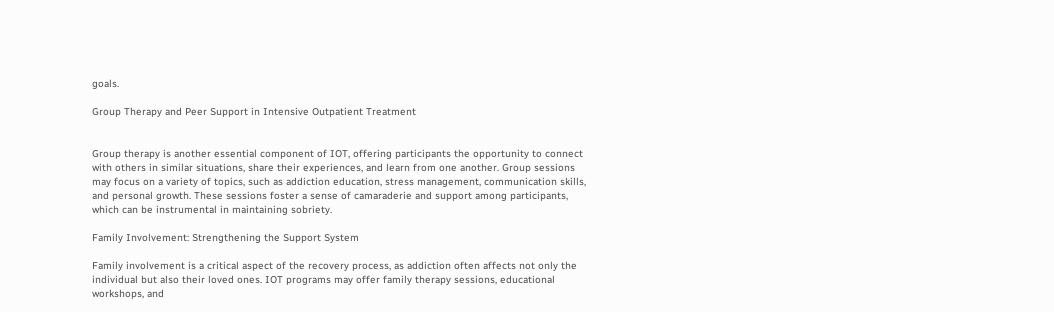goals.

Group Therapy and Peer Support in Intensive Outpatient Treatment


Group therapy is another essential component of IOT, offering participants the opportunity to connect with others in similar situations, share their experiences, and learn from one another. Group sessions may focus on a variety of topics, such as addiction education, stress management, communication skills, and personal growth. These sessions foster a sense of camaraderie and support among participants, which can be instrumental in maintaining sobriety.

Family Involvement: Strengthening the Support System

Family involvement is a critical aspect of the recovery process, as addiction often affects not only the individual but also their loved ones. IOT programs may offer family therapy sessions, educational workshops, and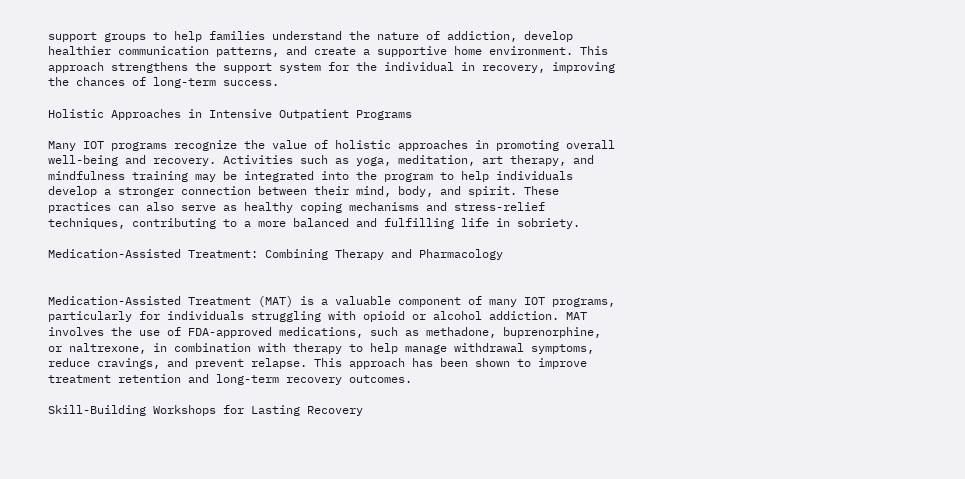support groups to help families understand the nature of addiction, develop healthier communication patterns, and create a supportive home environment. This approach strengthens the support system for the individual in recovery, improving the chances of long-term success.

Holistic Approaches in Intensive Outpatient Programs

Many IOT programs recognize the value of holistic approaches in promoting overall well-being and recovery. Activities such as yoga, meditation, art therapy, and mindfulness training may be integrated into the program to help individuals develop a stronger connection between their mind, body, and spirit. These practices can also serve as healthy coping mechanisms and stress-relief techniques, contributing to a more balanced and fulfilling life in sobriety.

Medication-Assisted Treatment: Combining Therapy and Pharmacology


Medication-Assisted Treatment (MAT) is a valuable component of many IOT programs, particularly for individuals struggling with opioid or alcohol addiction. MAT involves the use of FDA-approved medications, such as methadone, buprenorphine, or naltrexone, in combination with therapy to help manage withdrawal symptoms, reduce cravings, and prevent relapse. This approach has been shown to improve treatment retention and long-term recovery outcomes.

Skill-Building Workshops for Lasting Recovery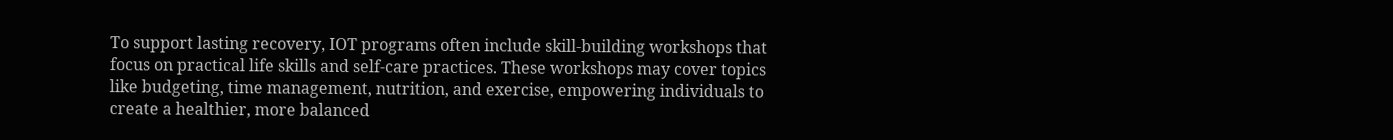To support lasting recovery, IOT programs often include skill-building workshops that focus on practical life skills and self-care practices. These workshops may cover topics like budgeting, time management, nutrition, and exercise, empowering individuals to create a healthier, more balanced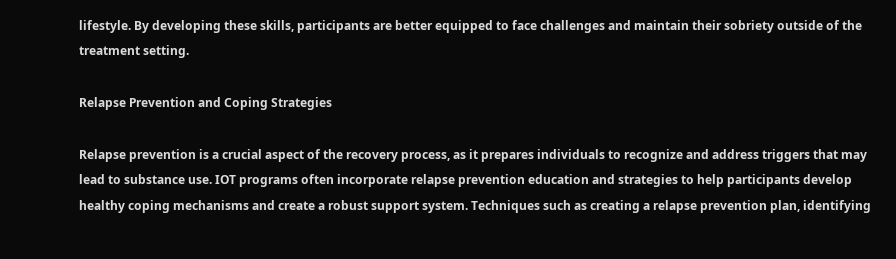lifestyle. By developing these skills, participants are better equipped to face challenges and maintain their sobriety outside of the treatment setting.

Relapse Prevention and Coping Strategies

Relapse prevention is a crucial aspect of the recovery process, as it prepares individuals to recognize and address triggers that may lead to substance use. IOT programs often incorporate relapse prevention education and strategies to help participants develop healthy coping mechanisms and create a robust support system. Techniques such as creating a relapse prevention plan, identifying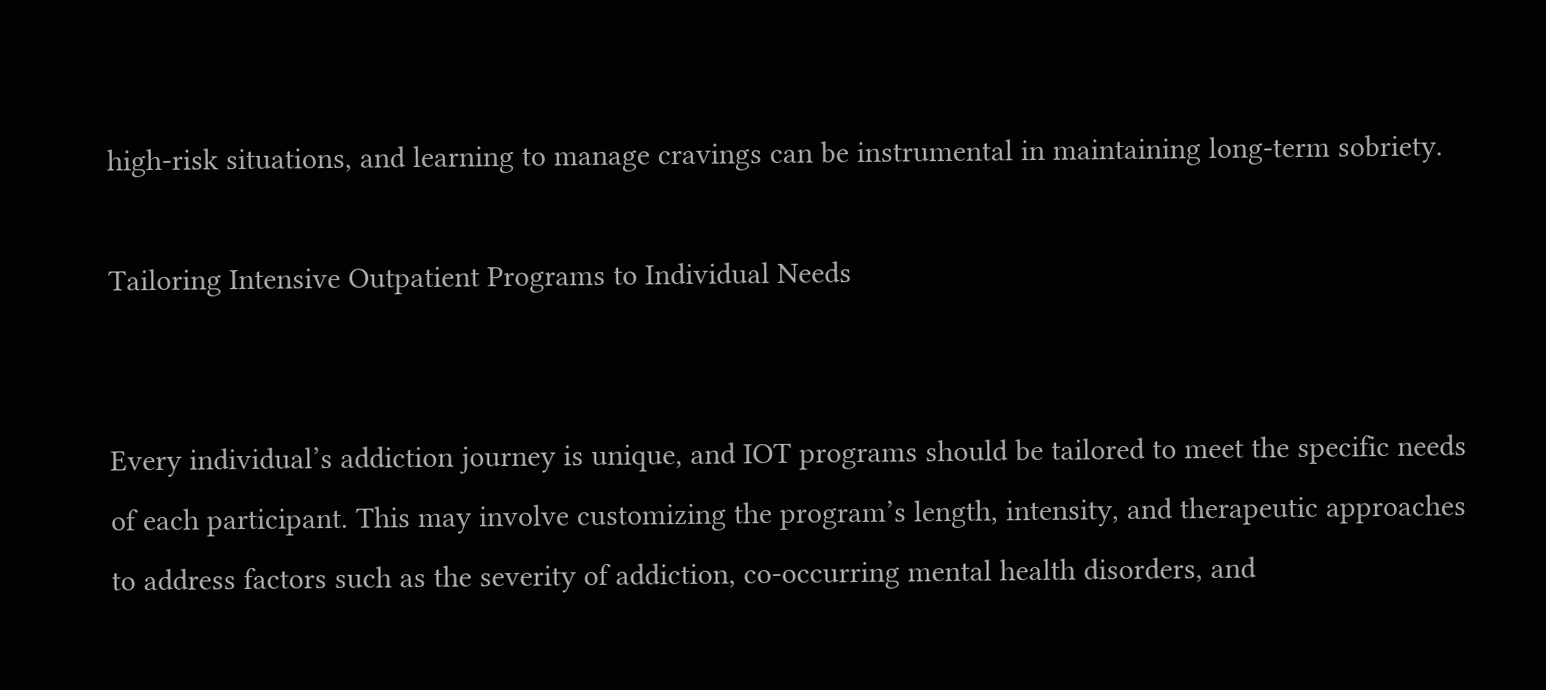high-risk situations, and learning to manage cravings can be instrumental in maintaining long-term sobriety.

Tailoring Intensive Outpatient Programs to Individual Needs


Every individual’s addiction journey is unique, and IOT programs should be tailored to meet the specific needs of each participant. This may involve customizing the program’s length, intensity, and therapeutic approaches to address factors such as the severity of addiction, co-occurring mental health disorders, and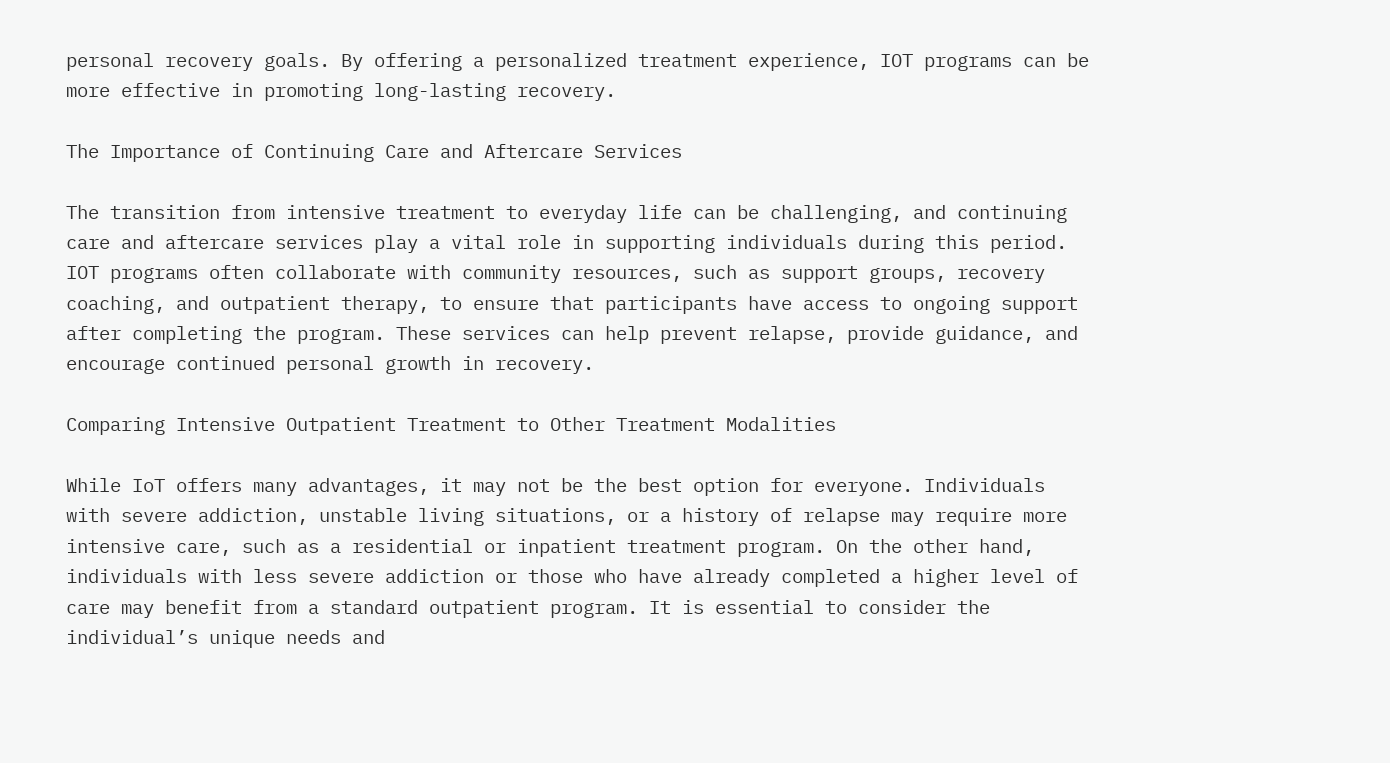personal recovery goals. By offering a personalized treatment experience, IOT programs can be more effective in promoting long-lasting recovery.

The Importance of Continuing Care and Aftercare Services

The transition from intensive treatment to everyday life can be challenging, and continuing care and aftercare services play a vital role in supporting individuals during this period. IOT programs often collaborate with community resources, such as support groups, recovery coaching, and outpatient therapy, to ensure that participants have access to ongoing support after completing the program. These services can help prevent relapse, provide guidance, and encourage continued personal growth in recovery.

Comparing Intensive Outpatient Treatment to Other Treatment Modalities

While IoT offers many advantages, it may not be the best option for everyone. Individuals with severe addiction, unstable living situations, or a history of relapse may require more intensive care, such as a residential or inpatient treatment program. On the other hand, individuals with less severe addiction or those who have already completed a higher level of care may benefit from a standard outpatient program. It is essential to consider the individual’s unique needs and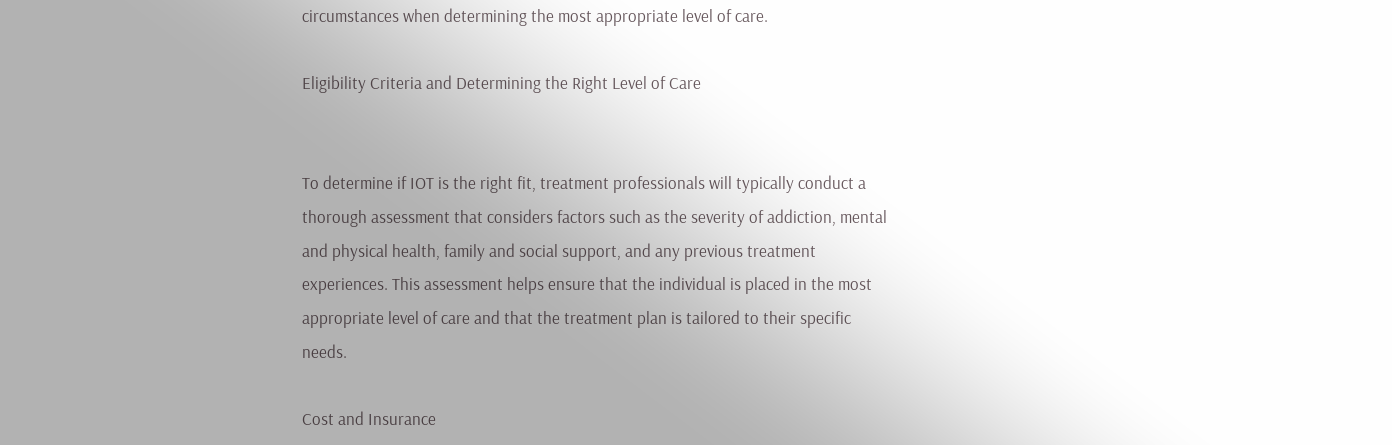circumstances when determining the most appropriate level of care.

Eligibility Criteria and Determining the Right Level of Care


To determine if IOT is the right fit, treatment professionals will typically conduct a thorough assessment that considers factors such as the severity of addiction, mental and physical health, family and social support, and any previous treatment experiences. This assessment helps ensure that the individual is placed in the most appropriate level of care and that the treatment plan is tailored to their specific needs.

Cost and Insurance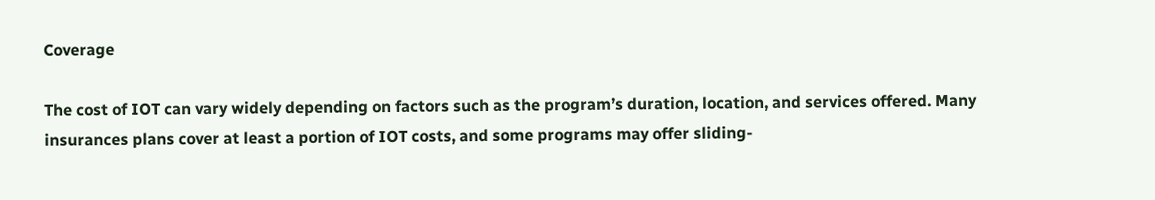Coverage

The cost of IOT can vary widely depending on factors such as the program’s duration, location, and services offered. Many insurances plans cover at least a portion of IOT costs, and some programs may offer sliding-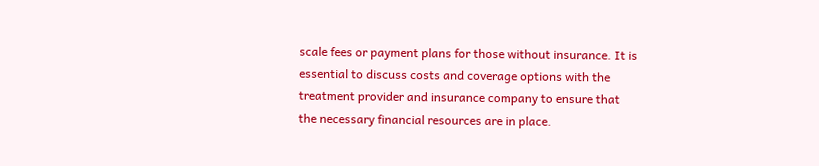scale fees or payment plans for those without insurance. It is essential to discuss costs and coverage options with the treatment provider and insurance company to ensure that the necessary financial resources are in place.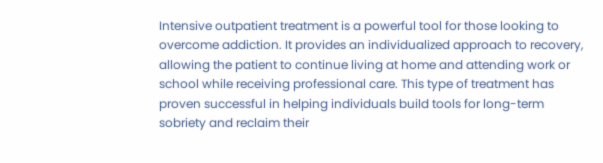Intensive outpatient treatment is a powerful tool for those looking to overcome addiction. It provides an individualized approach to recovery, allowing the patient to continue living at home and attending work or school while receiving professional care. This type of treatment has proven successful in helping individuals build tools for long-term sobriety and reclaim their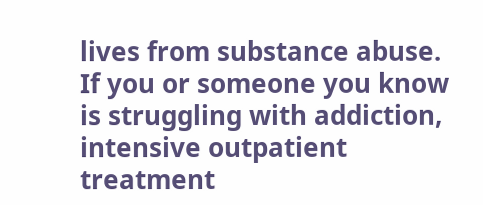lives from substance abuse. If you or someone you know is struggling with addiction, intensive outpatient treatment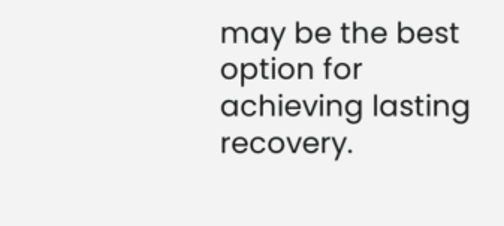may be the best option for achieving lasting recovery.